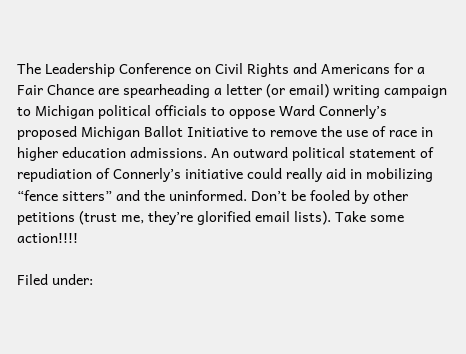The Leadership Conference on Civil Rights and Americans for a Fair Chance are spearheading a letter (or email) writing campaign to Michigan political officials to oppose Ward Connerly’s proposed Michigan Ballot Initiative to remove the use of race in higher education admissions. An outward political statement of repudiation of Connerly’s initiative could really aid in mobilizing “fence sitters” and the uninformed. Don’t be fooled by other petitions (trust me, they’re glorified email lists). Take some action!!!!

Filed under: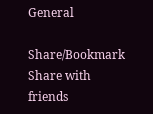General

Share/Bookmark Share with friends